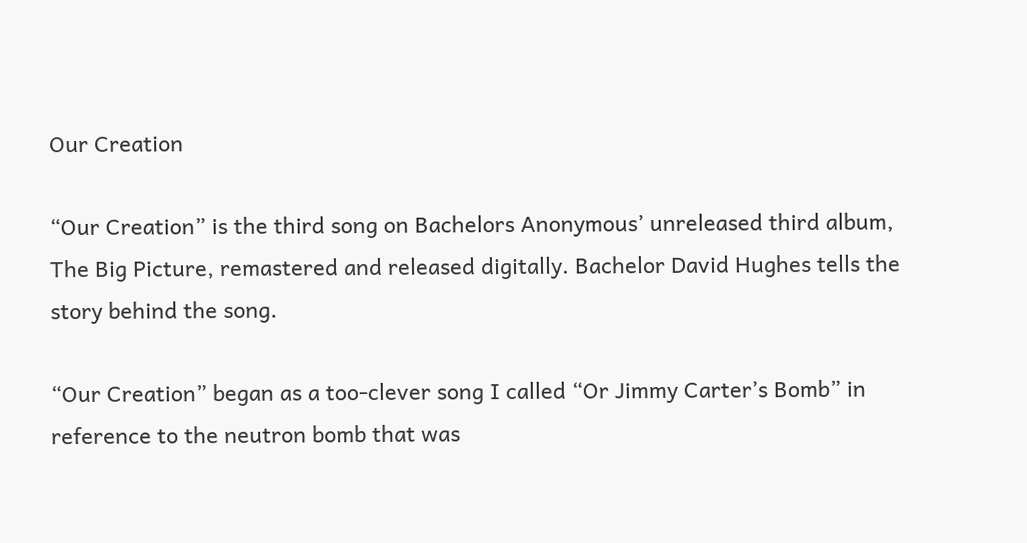Our Creation

“Our Creation” is the third song on Bachelors Anonymous’ unreleased third album, The Big Picture, remastered and released digitally. Bachelor David Hughes tells the story behind the song.

“Our Creation” began as a too-clever song I called “Or Jimmy Carter’s Bomb” in reference to the neutron bomb that was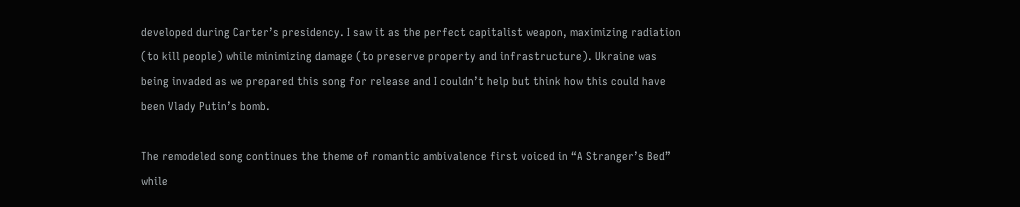developed during Carter’s presidency. I saw it as the perfect capitalist weapon, maximizing radiation (to kill people) while minimizing damage (to preserve property and infrastructure). Ukraine was being invaded as we prepared this song for release and I couldn’t help but think how this could have been Vlady Putin’s bomb.

The remodeled song continues the theme of romantic ambivalence first voiced in “A Stranger’s Bed” while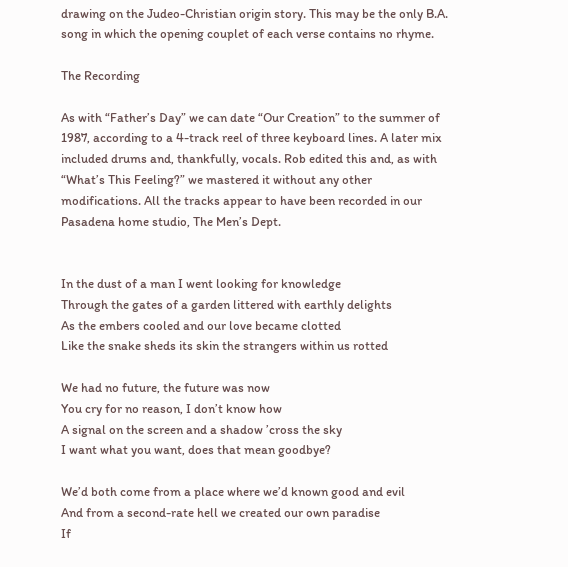drawing on the Judeo-Christian origin story. This may be the only B.A. song in which the opening couplet of each verse contains no rhyme.

The Recording

As with “Father’s Day” we can date “Our Creation” to the summer of 1987, according to a 4-track reel of three keyboard lines. A later mix included drums and, thankfully, vocals. Rob edited this and, as with “What’s This Feeling?” we mastered it without any other modifications. All the tracks appear to have been recorded in our Pasadena home studio, The Men’s Dept.


In the dust of a man I went looking for knowledge
Through the gates of a garden littered with earthly delights
As the embers cooled and our love became clotted
Like the snake sheds its skin the strangers within us rotted

We had no future, the future was now
You cry for no reason, I don’t know how
A signal on the screen and a shadow ’cross the sky
I want what you want, does that mean goodbye?

We’d both come from a place where we’d known good and evil
And from a second-rate hell we created our own paradise
If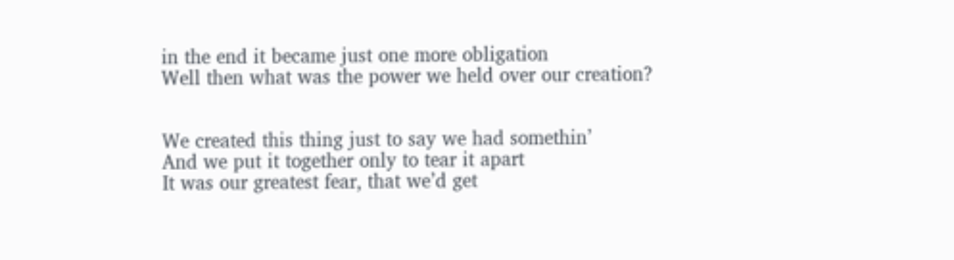in the end it became just one more obligation
Well then what was the power we held over our creation?


We created this thing just to say we had somethin’
And we put it together only to tear it apart
It was our greatest fear, that we’d get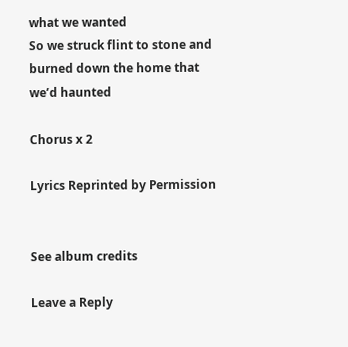what we wanted
So we struck flint to stone and burned down the home that we’d haunted

Chorus x 2

Lyrics Reprinted by Permission


See album credits

Leave a Reply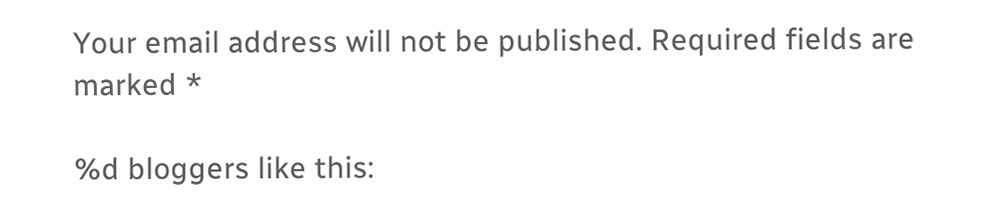Your email address will not be published. Required fields are marked *

%d bloggers like this: